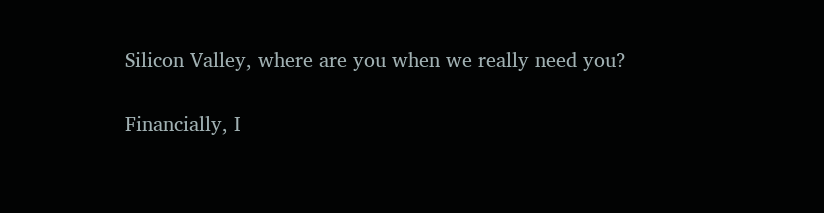Silicon Valley, where are you when we really need you?

Financially, I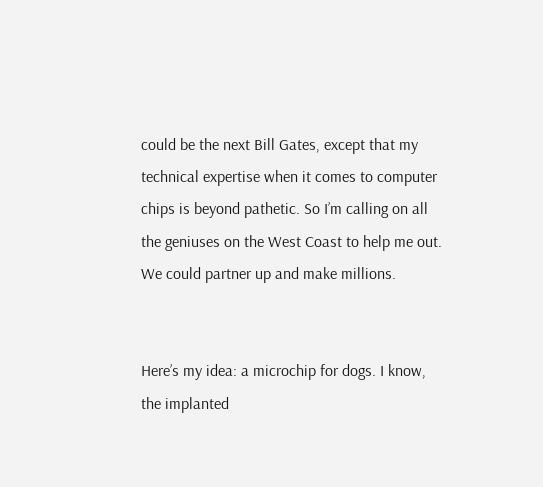could be the next Bill Gates, except that my technical expertise when it comes to computer chips is beyond pathetic. So I’m calling on all the geniuses on the West Coast to help me out. We could partner up and make millions.


Here’s my idea: a microchip for dogs. I know, the implanted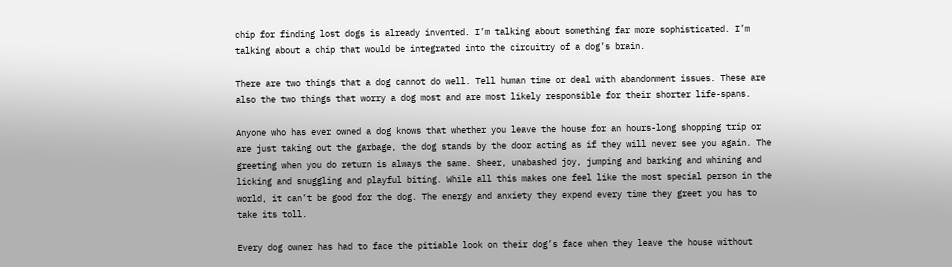chip for finding lost dogs is already invented. I’m talking about something far more sophisticated. I’m talking about a chip that would be integrated into the circuitry of a dog’s brain.

There are two things that a dog cannot do well. Tell human time or deal with abandonment issues. These are also the two things that worry a dog most and are most likely responsible for their shorter life-spans.

Anyone who has ever owned a dog knows that whether you leave the house for an hours-long shopping trip or are just taking out the garbage, the dog stands by the door acting as if they will never see you again. The greeting when you do return is always the same. Sheer, unabashed joy, jumping and barking and whining and licking and snuggling and playful biting. While all this makes one feel like the most special person in the world, it can’t be good for the dog. The energy and anxiety they expend every time they greet you has to take its toll.

Every dog owner has had to face the pitiable look on their dog’s face when they leave the house without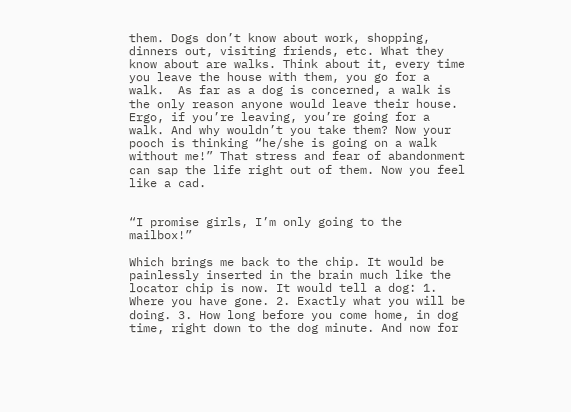them. Dogs don’t know about work, shopping, dinners out, visiting friends, etc. What they know about are walks. Think about it, every time you leave the house with them, you go for a walk.  As far as a dog is concerned, a walk is the only reason anyone would leave their house. Ergo, if you’re leaving, you’re going for a walk. And why wouldn’t you take them? Now your pooch is thinking “he/she is going on a walk without me!” That stress and fear of abandonment can sap the life right out of them. Now you feel like a cad.


“I promise girls, I’m only going to the mailbox!”

Which brings me back to the chip. It would be painlessly inserted in the brain much like the locator chip is now. It would tell a dog: 1. Where you have gone. 2. Exactly what you will be doing. 3. How long before you come home, in dog time, right down to the dog minute. And now for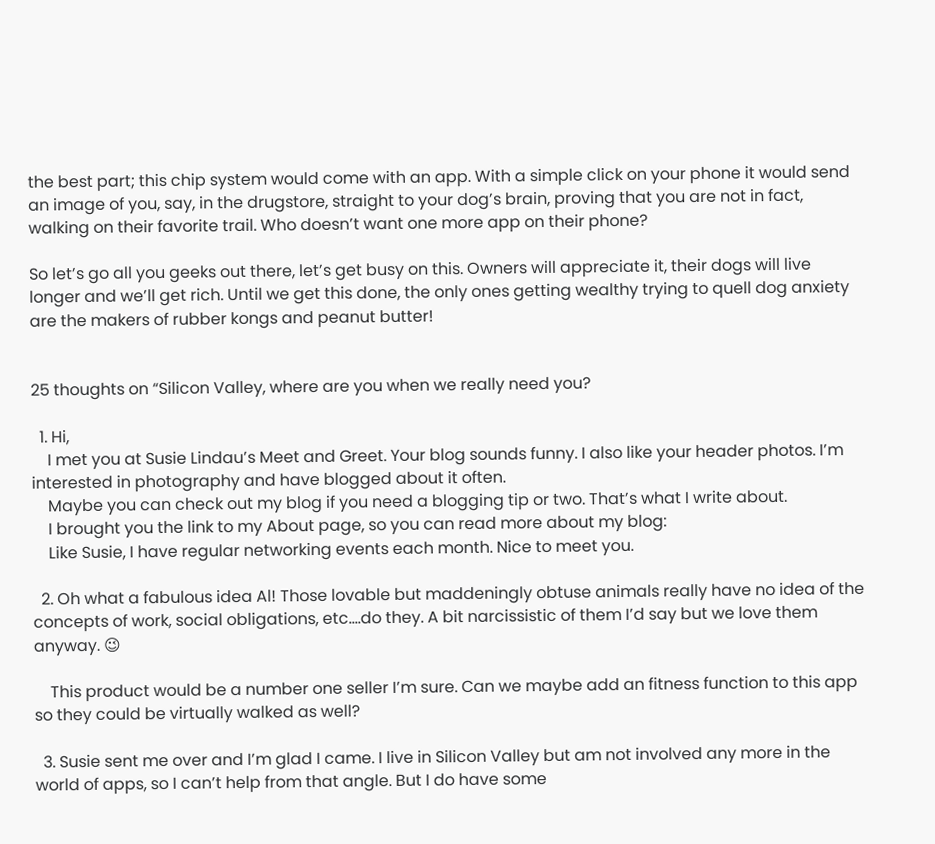the best part; this chip system would come with an app. With a simple click on your phone it would send an image of you, say, in the drugstore, straight to your dog’s brain, proving that you are not in fact, walking on their favorite trail. Who doesn’t want one more app on their phone?

So let’s go all you geeks out there, let’s get busy on this. Owners will appreciate it, their dogs will live longer and we’ll get rich. Until we get this done, the only ones getting wealthy trying to quell dog anxiety are the makers of rubber kongs and peanut butter!


25 thoughts on “Silicon Valley, where are you when we really need you?

  1. Hi,
    I met you at Susie Lindau’s Meet and Greet. Your blog sounds funny. I also like your header photos. I’m interested in photography and have blogged about it often.
    Maybe you can check out my blog if you need a blogging tip or two. That’s what I write about.
    I brought you the link to my About page, so you can read more about my blog:
    Like Susie, I have regular networking events each month. Nice to meet you.

  2. Oh what a fabulous idea Al! Those lovable but maddeningly obtuse animals really have no idea of the concepts of work, social obligations, etc….do they. A bit narcissistic of them I’d say but we love them anyway. 😉

    This product would be a number one seller I’m sure. Can we maybe add an fitness function to this app so they could be virtually walked as well?

  3. Susie sent me over and I’m glad I came. I live in Silicon Valley but am not involved any more in the world of apps, so I can’t help from that angle. But I do have some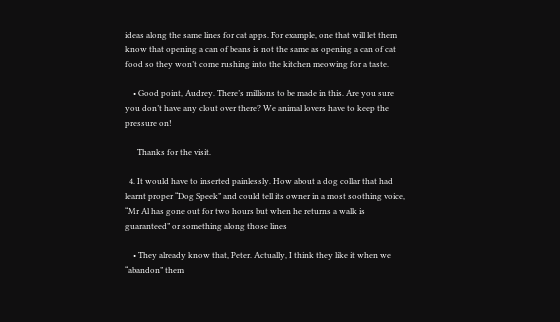ideas along the same lines for cat apps. For example, one that will let them know that opening a can of beans is not the same as opening a can of cat food so they won’t come rushing into the kitchen meowing for a taste.

    • Good point, Audrey. There’s millions to be made in this. Are you sure you don’t have any clout over there? We animal lovers have to keep the pressure on!

      Thanks for the visit.

  4. It would have to inserted painlessly. How about a dog collar that had learnt proper “Dog Speek” and could tell its owner in a most soothing voice, “Mr Al has gone out for two hours but when he returns a walk is guaranteed” or something along those lines

    • They already know that, Peter. Actually, I think they like it when we “abandon” them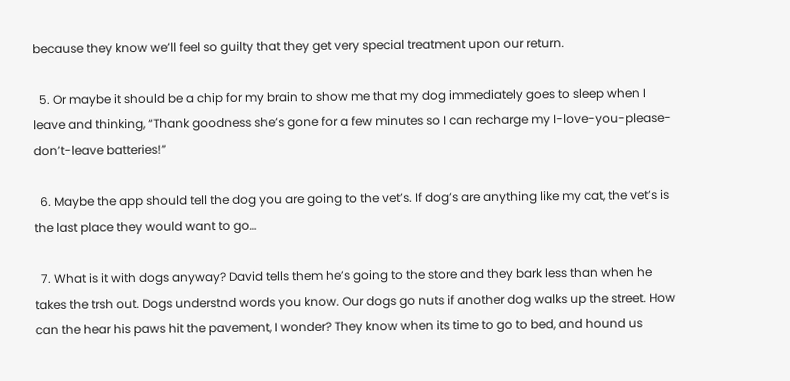because they know we’ll feel so guilty that they get very special treatment upon our return.

  5. Or maybe it should be a chip for my brain to show me that my dog immediately goes to sleep when I leave and thinking, “Thank goodness she’s gone for a few minutes so I can recharge my I-love-you-please-don’t-leave batteries!”

  6. Maybe the app should tell the dog you are going to the vet’s. If dog’s are anything like my cat, the vet’s is the last place they would want to go…

  7. What is it with dogs anyway? David tells them he’s going to the store and they bark less than when he takes the trsh out. Dogs understnd words you know. Our dogs go nuts if another dog walks up the street. How can the hear his paws hit the pavement, I wonder? They know when its time to go to bed, and hound us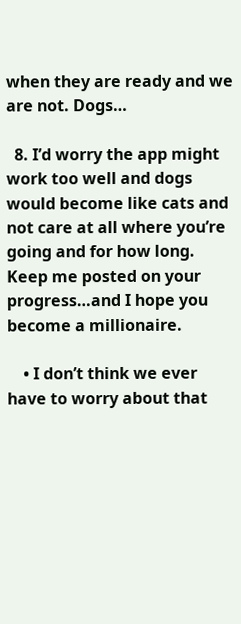when they are ready and we are not. Dogs…

  8. I’d worry the app might work too well and dogs would become like cats and not care at all where you’re going and for how long. Keep me posted on your progress…and I hope you become a millionaire.

    • I don’t think we ever have to worry about that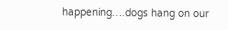happening….dogs hang on our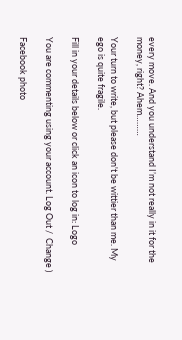every move. And you understand I’m not really in it for the money, right? Ahem………

Your turn to write, but please don't be wittier than me. My ego is quite fragile.

Fill in your details below or click an icon to log in: Logo

You are commenting using your account. Log Out /  Change )

Facebook photo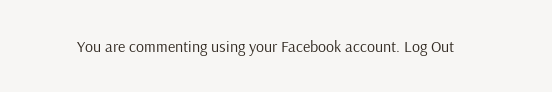You are commenting using your Facebook account. Log Out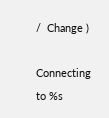/  Change )

Connecting to %s